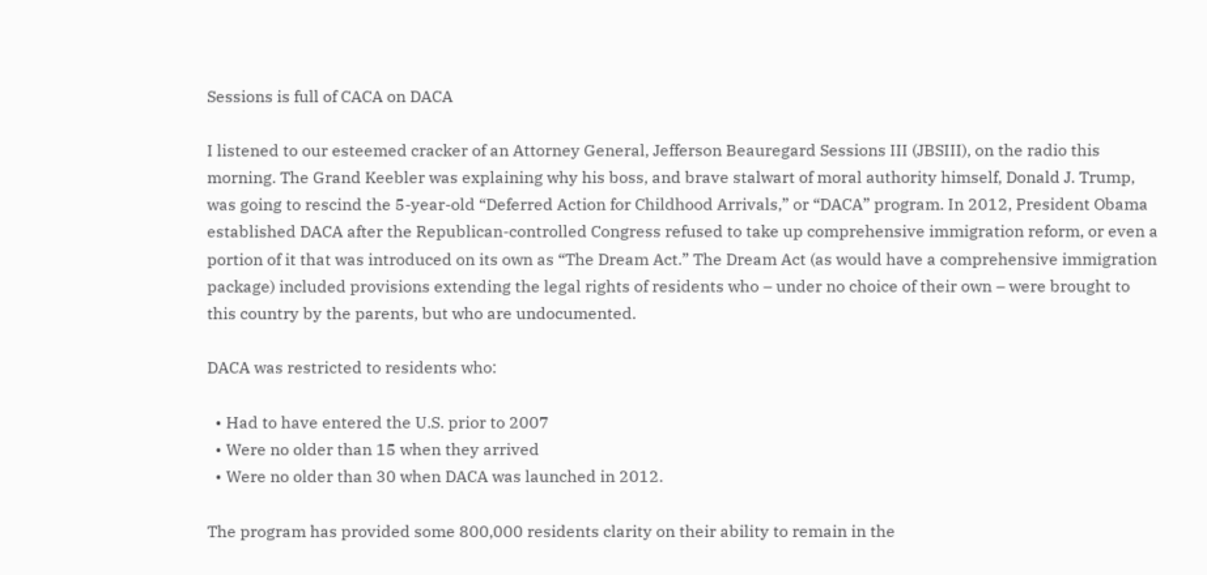Sessions is full of CACA on DACA

I listened to our esteemed cracker of an Attorney General, Jefferson Beauregard Sessions III (JBSIII), on the radio this morning. The Grand Keebler was explaining why his boss, and brave stalwart of moral authority himself, Donald J. Trump, was going to rescind the 5-year-old “Deferred Action for Childhood Arrivals,” or “DACA” program. In 2012, President Obama established DACA after the Republican-controlled Congress refused to take up comprehensive immigration reform, or even a portion of it that was introduced on its own as “The Dream Act.” The Dream Act (as would have a comprehensive immigration package) included provisions extending the legal rights of residents who – under no choice of their own – were brought to this country by the parents, but who are undocumented.

DACA was restricted to residents who:

  • Had to have entered the U.S. prior to 2007
  • Were no older than 15 when they arrived
  • Were no older than 30 when DACA was launched in 2012.

The program has provided some 800,000 residents clarity on their ability to remain in the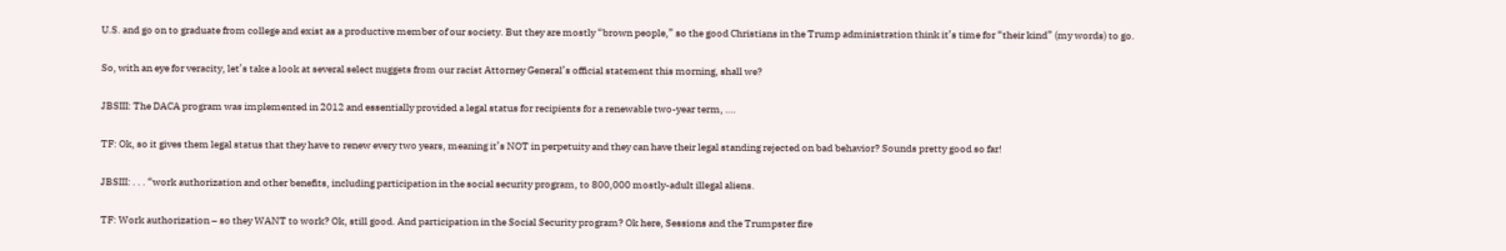U.S. and go on to graduate from college and exist as a productive member of our society. But they are mostly “brown people,” so the good Christians in the Trump administration think it’s time for “their kind” (my words) to go.

So, with an eye for veracity, let’s take a look at several select nuggets from our racist Attorney General’s official statement this morning, shall we?

JBSIII: The DACA program was implemented in 2012 and essentially provided a legal status for recipients for a renewable two-year term, ….

TF: Ok, so it gives them legal status that they have to renew every two years, meaning it’s NOT in perpetuity and they can have their legal standing rejected on bad behavior? Sounds pretty good so far!

JBSIII: . . . “work authorization and other benefits, including participation in the social security program, to 800,000 mostly-adult illegal aliens.

TF: Work authorization – so they WANT to work? Ok, still good. And participation in the Social Security program? Ok here, Sessions and the Trumpster fire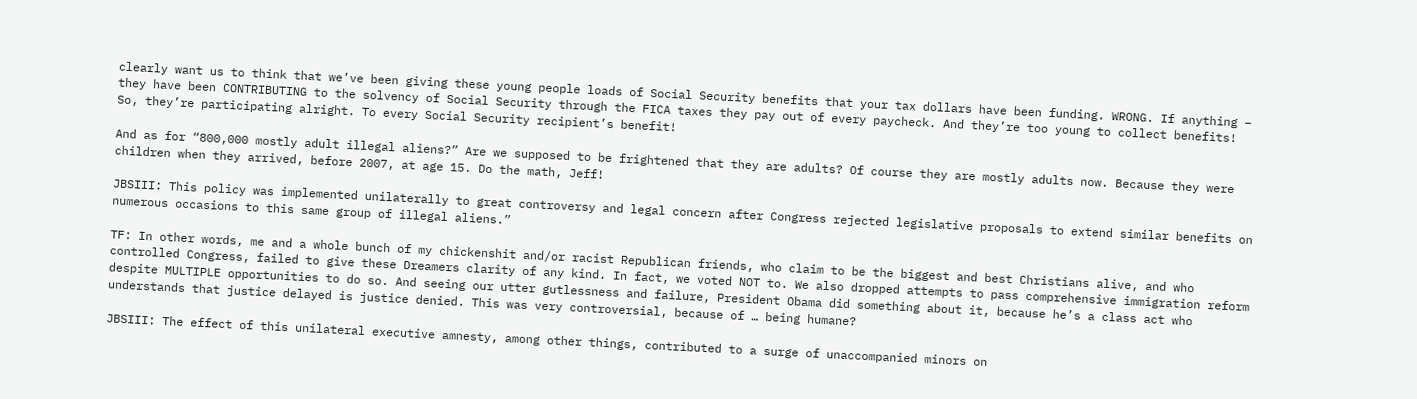clearly want us to think that we’ve been giving these young people loads of Social Security benefits that your tax dollars have been funding. WRONG. If anything – they have been CONTRIBUTING to the solvency of Social Security through the FICA taxes they pay out of every paycheck. And they’re too young to collect benefits!  So, they’re participating alright. To every Social Security recipient’s benefit!

And as for “800,000 mostly adult illegal aliens?” Are we supposed to be frightened that they are adults? Of course they are mostly adults now. Because they were children when they arrived, before 2007, at age 15. Do the math, Jeff!

JBSIII: This policy was implemented unilaterally to great controversy and legal concern after Congress rejected legislative proposals to extend similar benefits on numerous occasions to this same group of illegal aliens.”

TF: In other words, me and a whole bunch of my chickenshit and/or racist Republican friends, who claim to be the biggest and best Christians alive, and who controlled Congress, failed to give these Dreamers clarity of any kind. In fact, we voted NOT to. We also dropped attempts to pass comprehensive immigration reform despite MULTIPLE opportunities to do so. And seeing our utter gutlessness and failure, President Obama did something about it, because he’s a class act who understands that justice delayed is justice denied. This was very controversial, because of … being humane?

JBSIII: The effect of this unilateral executive amnesty, among other things, contributed to a surge of unaccompanied minors on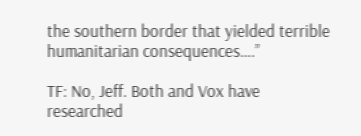the southern border that yielded terrible humanitarian consequences….”

TF: No, Jeff. Both and Vox have researched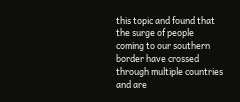this topic and found that the surge of people coming to our southern border have crossed through multiple countries and are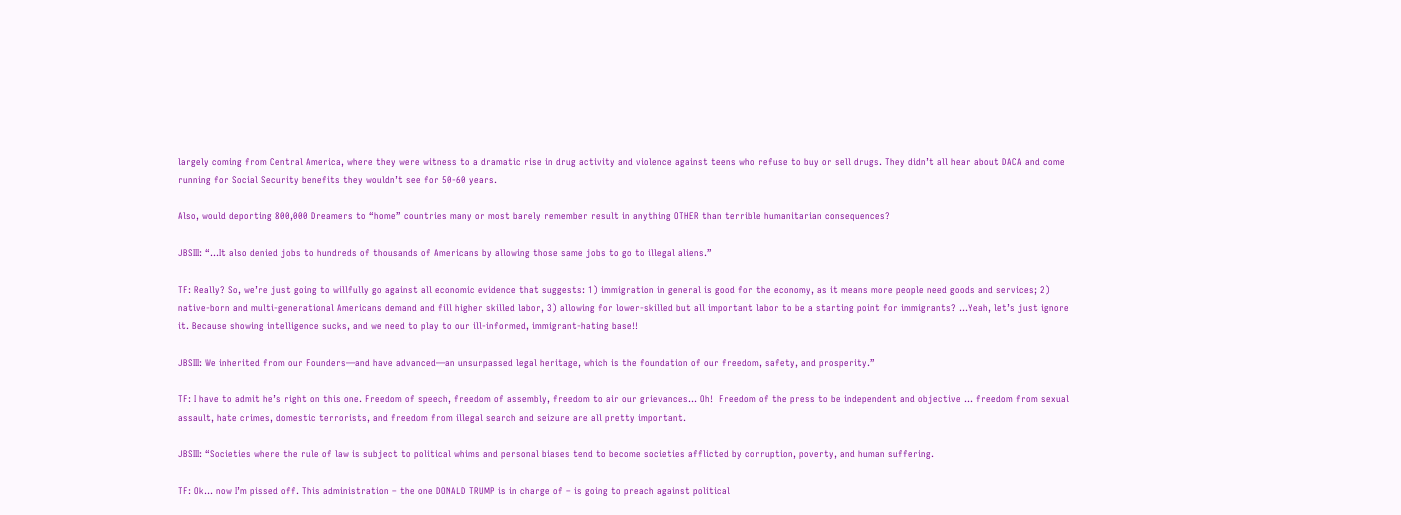largely coming from Central America, where they were witness to a dramatic rise in drug activity and violence against teens who refuse to buy or sell drugs. They didn’t all hear about DACA and come running for Social Security benefits they wouldn’t see for 50-60 years.

Also, would deporting 800,000 Dreamers to “home” countries many or most barely remember result in anything OTHER than terrible humanitarian consequences?

JBSIII: “…It also denied jobs to hundreds of thousands of Americans by allowing those same jobs to go to illegal aliens.”

TF: Really? So, we’re just going to willfully go against all economic evidence that suggests: 1) immigration in general is good for the economy, as it means more people need goods and services; 2)  native-born and multi-generational Americans demand and fill higher skilled labor, 3) allowing for lower-skilled but all important labor to be a starting point for immigrants? …Yeah, let’s just ignore it. Because showing intelligence sucks, and we need to play to our ill-informed, immigrant-hating base!!

JBSIII: We inherited from our Founders—and have advanced—an unsurpassed legal heritage, which is the foundation of our freedom, safety, and prosperity.”

TF: I have to admit he’s right on this one. Freedom of speech, freedom of assembly, freedom to air our grievances… Oh!  Freedom of the press to be independent and objective … freedom from sexual assault, hate crimes, domestic terrorists, and freedom from illegal search and seizure are all pretty important.

JBSIII: “Societies where the rule of law is subject to political whims and personal biases tend to become societies afflicted by corruption, poverty, and human suffering.

TF: Ok… now I’m pissed off. This administration – the one DONALD TRUMP is in charge of – is going to preach against political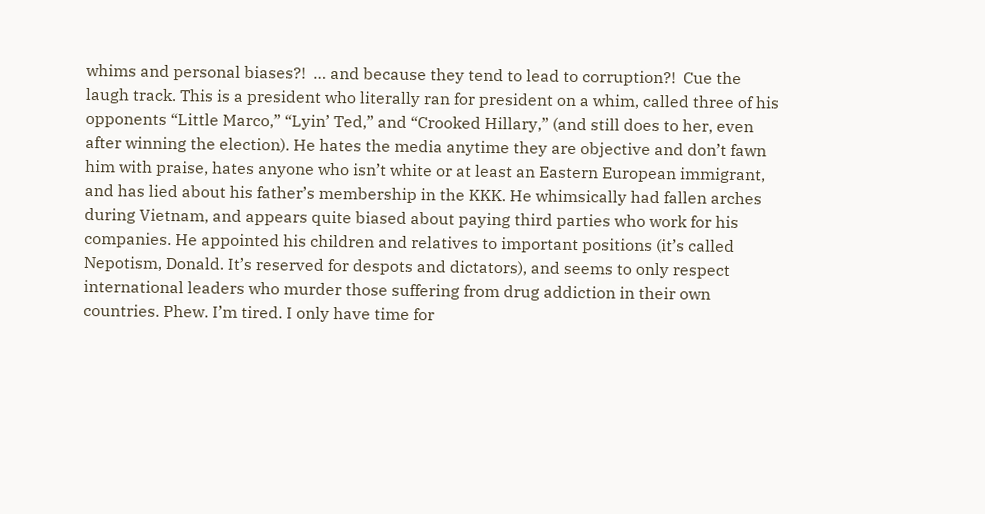whims and personal biases?!  … and because they tend to lead to corruption?!  Cue the laugh track. This is a president who literally ran for president on a whim, called three of his opponents “Little Marco,” “Lyin’ Ted,” and “Crooked Hillary,” (and still does to her, even after winning the election). He hates the media anytime they are objective and don’t fawn him with praise, hates anyone who isn’t white or at least an Eastern European immigrant, and has lied about his father’s membership in the KKK. He whimsically had fallen arches during Vietnam, and appears quite biased about paying third parties who work for his companies. He appointed his children and relatives to important positions (it’s called Nepotism, Donald. It’s reserved for despots and dictators), and seems to only respect international leaders who murder those suffering from drug addiction in their own countries. Phew. I’m tired. I only have time for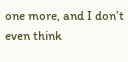one more, and I don’t even think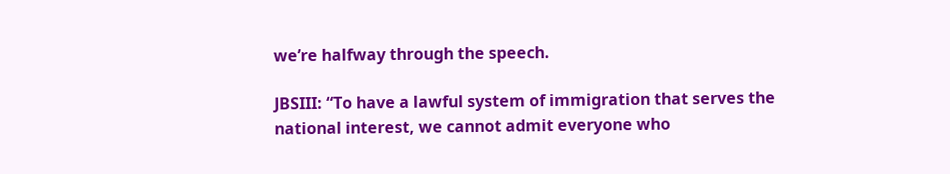we’re halfway through the speech.

JBSIII: “To have a lawful system of immigration that serves the national interest, we cannot admit everyone who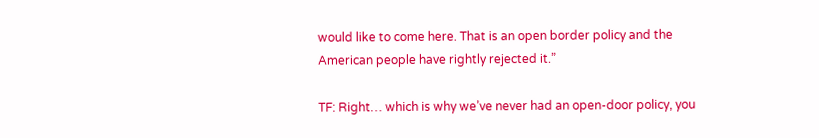would like to come here. That is an open border policy and the American people have rightly rejected it.”

TF: Right… which is why we’ve never had an open-door policy, you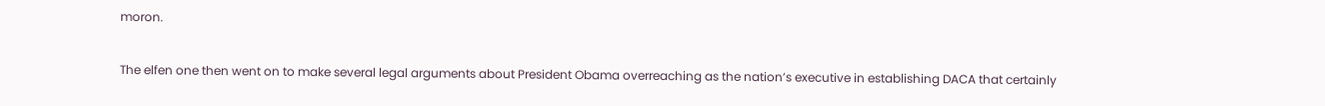moron.

The elfen one then went on to make several legal arguments about President Obama overreaching as the nation’s executive in establishing DACA that certainly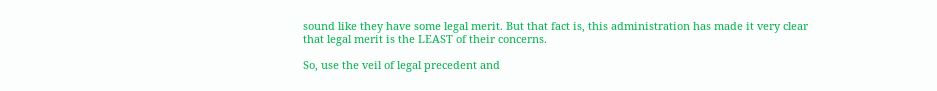sound like they have some legal merit. But that fact is, this administration has made it very clear that legal merit is the LEAST of their concerns.

So, use the veil of legal precedent and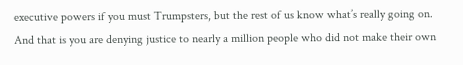executive powers if you must Trumpsters, but the rest of us know what’s really going on. And that is you are denying justice to nearly a million people who did not make their own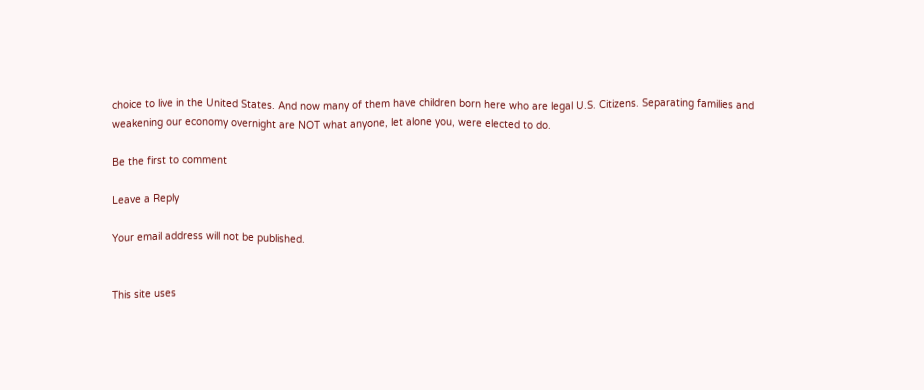choice to live in the United States. And now many of them have children born here who are legal U.S. Citizens. Separating families and weakening our economy overnight are NOT what anyone, let alone you, were elected to do.

Be the first to comment

Leave a Reply

Your email address will not be published.


This site uses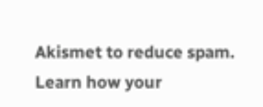Akismet to reduce spam. Learn how your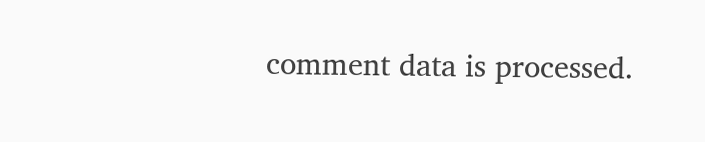comment data is processed.